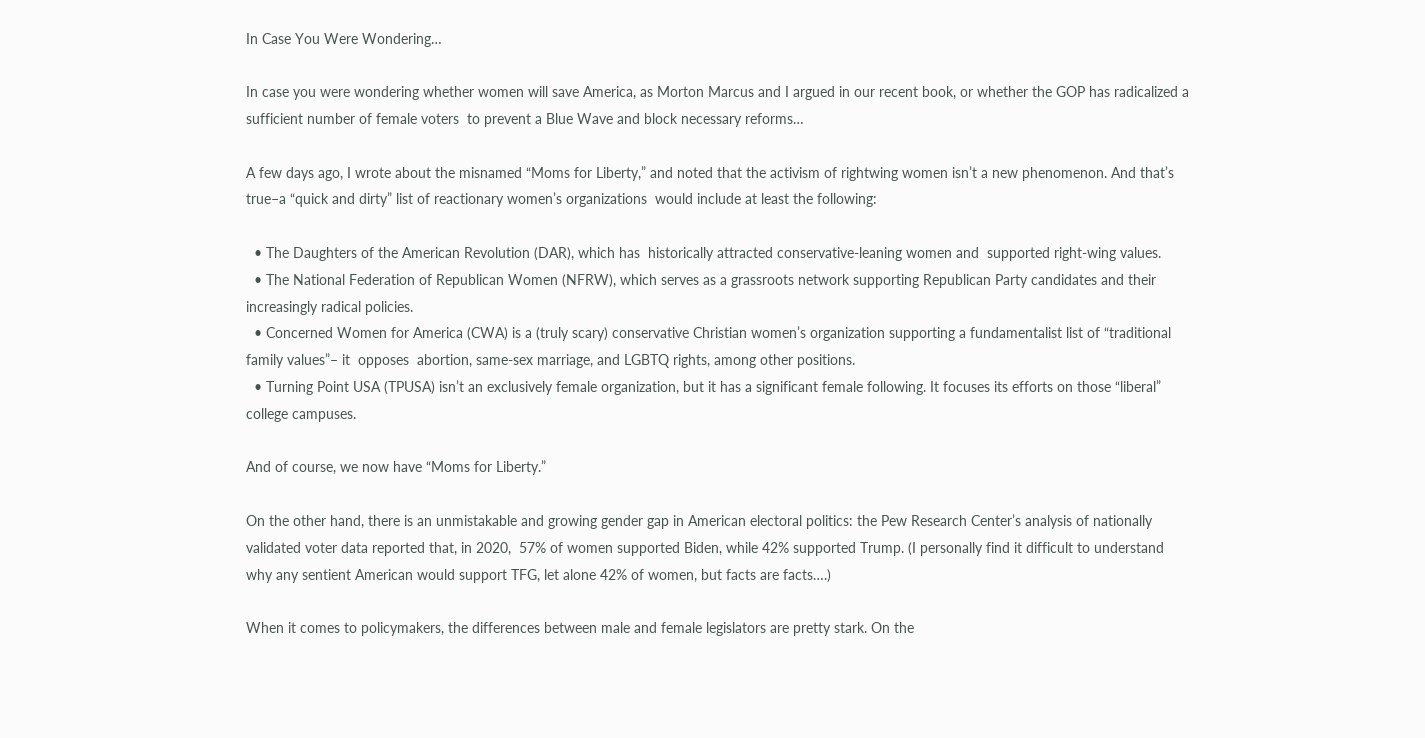In Case You Were Wondering…

In case you were wondering whether women will save America, as Morton Marcus and I argued in our recent book, or whether the GOP has radicalized a sufficient number of female voters  to prevent a Blue Wave and block necessary reforms…

A few days ago, I wrote about the misnamed “Moms for Liberty,” and noted that the activism of rightwing women isn’t a new phenomenon. And that’s true–a “quick and dirty” list of reactionary women’s organizations  would include at least the following:

  • The Daughters of the American Revolution (DAR), which has  historically attracted conservative-leaning women and  supported right-wing values.
  • The National Federation of Republican Women (NFRW), which serves as a grassroots network supporting Republican Party candidates and their increasingly radical policies.
  • Concerned Women for America (CWA) is a (truly scary) conservative Christian women’s organization supporting a fundamentalist list of “traditional family values”– it  opposes  abortion, same-sex marriage, and LGBTQ rights, among other positions.
  • Turning Point USA (TPUSA) isn’t an exclusively female organization, but it has a significant female following. It focuses its efforts on those “liberal” college campuses.

And of course, we now have “Moms for Liberty.”

On the other hand, there is an unmistakable and growing gender gap in American electoral politics: the Pew Research Center’s analysis of nationally validated voter data reported that, in 2020,  57% of women supported Biden, while 42% supported Trump. (I personally find it difficult to understand why any sentient American would support TFG, let alone 42% of women, but facts are facts….)

When it comes to policymakers, the differences between male and female legislators are pretty stark. On the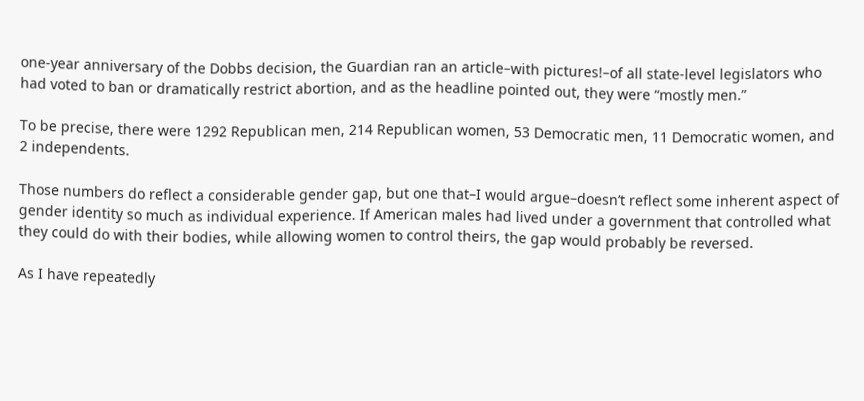one-year anniversary of the Dobbs decision, the Guardian ran an article–with pictures!–of all state-level legislators who had voted to ban or dramatically restrict abortion, and as the headline pointed out, they were “mostly men.”

To be precise, there were 1292 Republican men, 214 Republican women, 53 Democratic men, 11 Democratic women, and 2 independents.

Those numbers do reflect a considerable gender gap, but one that–I would argue–doesn’t reflect some inherent aspect of gender identity so much as individual experience. If American males had lived under a government that controlled what they could do with their bodies, while allowing women to control theirs, the gap would probably be reversed.

As I have repeatedly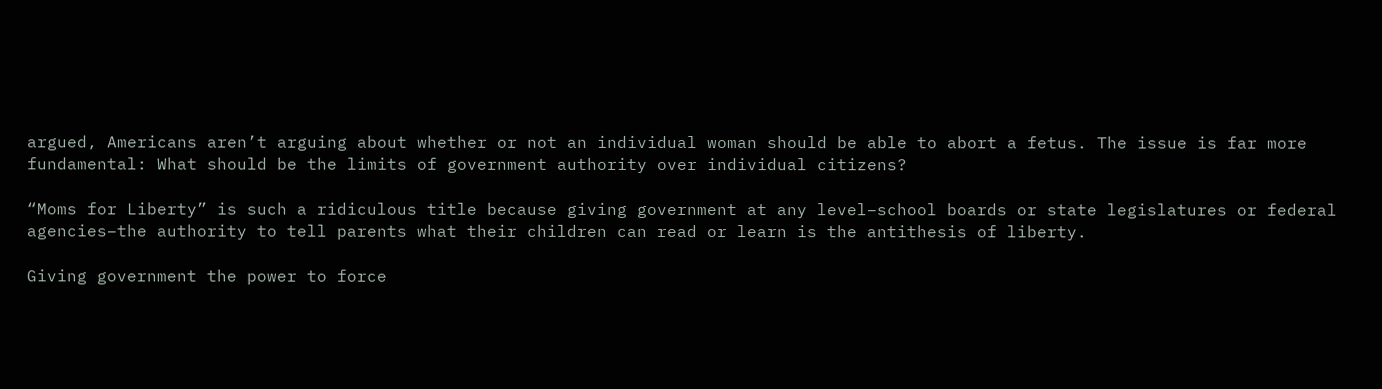argued, Americans aren’t arguing about whether or not an individual woman should be able to abort a fetus. The issue is far more fundamental: What should be the limits of government authority over individual citizens?

“Moms for Liberty” is such a ridiculous title because giving government at any level–school boards or state legislatures or federal agencies–the authority to tell parents what their children can read or learn is the antithesis of liberty.

Giving government the power to force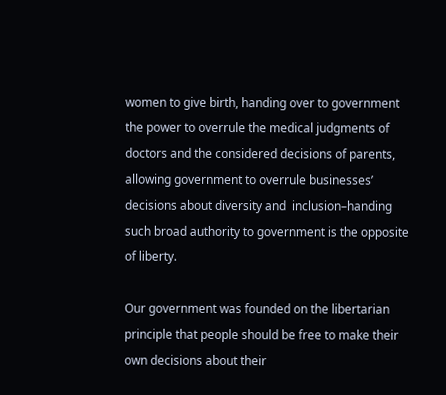women to give birth, handing over to government the power to overrule the medical judgments of doctors and the considered decisions of parents, allowing government to overrule businesses’ decisions about diversity and  inclusion–handing such broad authority to government is the opposite of liberty.

Our government was founded on the libertarian principle that people should be free to make their own decisions about their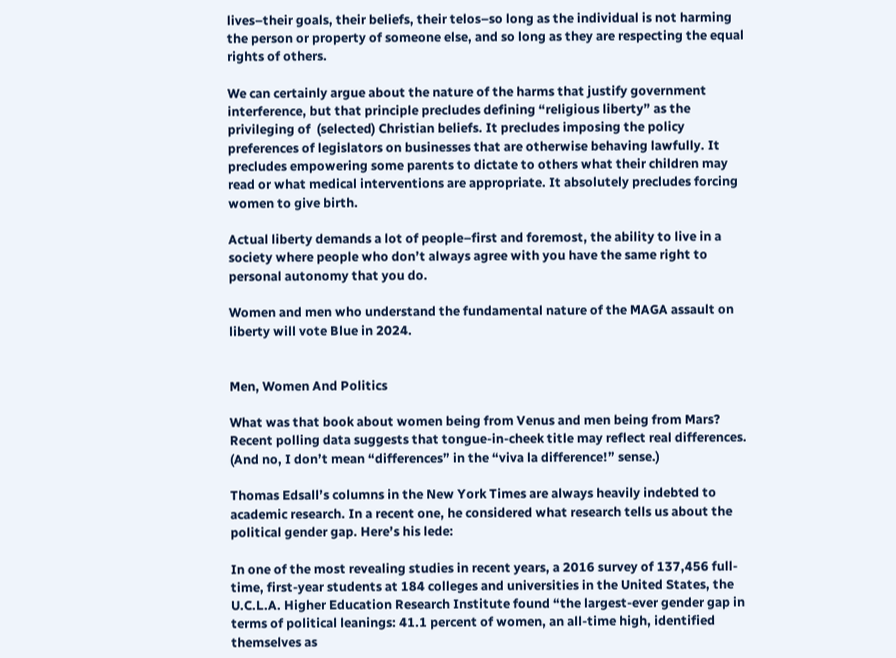lives–their goals, their beliefs, their telos–so long as the individual is not harming the person or property of someone else, and so long as they are respecting the equal rights of others.

We can certainly argue about the nature of the harms that justify government interference, but that principle precludes defining “religious liberty” as the privileging of  (selected) Christian beliefs. It precludes imposing the policy preferences of legislators on businesses that are otherwise behaving lawfully. It precludes empowering some parents to dictate to others what their children may read or what medical interventions are appropriate. It absolutely precludes forcing women to give birth.

Actual liberty demands a lot of people–first and foremost, the ability to live in a society where people who don’t always agree with you have the same right to personal autonomy that you do.

Women and men who understand the fundamental nature of the MAGA assault on liberty will vote Blue in 2024.


Men, Women And Politics

What was that book about women being from Venus and men being from Mars? Recent polling data suggests that tongue-in-cheek title may reflect real differences. (And no, I don’t mean “differences” in the “viva la difference!” sense.)

Thomas Edsall’s columns in the New York Times are always heavily indebted to academic research. In a recent one, he considered what research tells us about the political gender gap. Here’s his lede:

In one of the most revealing studies in recent years, a 2016 survey of 137,456 full-time, first-year students at 184 colleges and universities in the United States, the U.C.L.A. Higher Education Research Institute found “the largest-ever gender gap in terms of political leanings: 41.1 percent of women, an all-time high, identified themselves as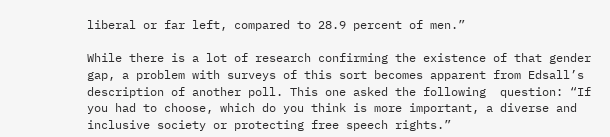liberal or far left, compared to 28.9 percent of men.”

While there is a lot of research confirming the existence of that gender gap, a problem with surveys of this sort becomes apparent from Edsall’s description of another poll. This one asked the following  question: “If you had to choose, which do you think is more important, a diverse and inclusive society or protecting free speech rights.”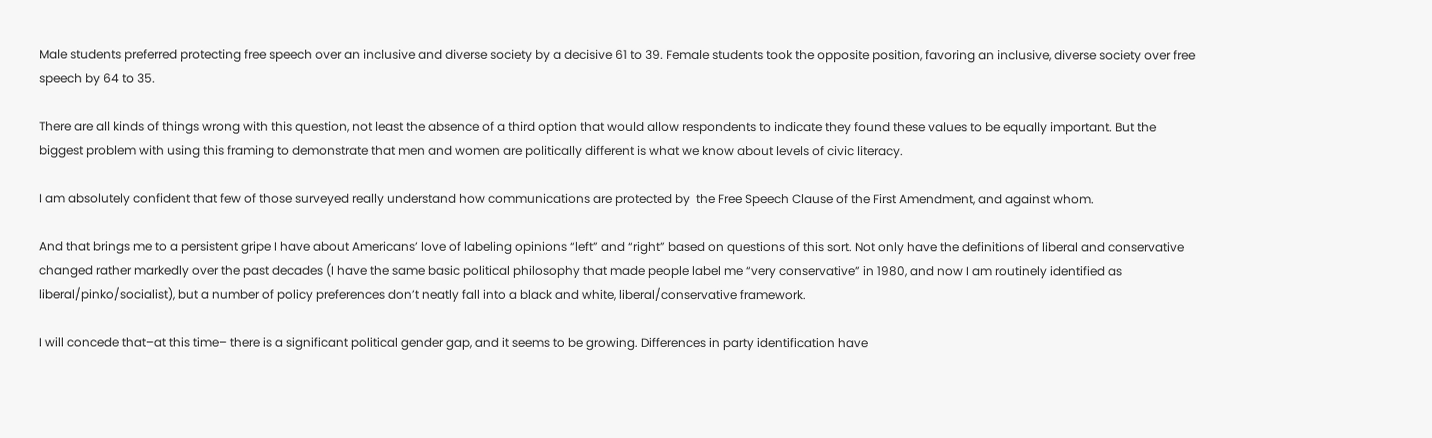Male students preferred protecting free speech over an inclusive and diverse society by a decisive 61 to 39. Female students took the opposite position, favoring an inclusive, diverse society over free speech by 64 to 35.

There are all kinds of things wrong with this question, not least the absence of a third option that would allow respondents to indicate they found these values to be equally important. But the biggest problem with using this framing to demonstrate that men and women are politically different is what we know about levels of civic literacy.

I am absolutely confident that few of those surveyed really understand how communications are protected by  the Free Speech Clause of the First Amendment, and against whom.

And that brings me to a persistent gripe I have about Americans’ love of labeling opinions “left” and “right” based on questions of this sort. Not only have the definitions of liberal and conservative changed rather markedly over the past decades (I have the same basic political philosophy that made people label me “very conservative” in 1980, and now I am routinely identified as liberal/pinko/socialist), but a number of policy preferences don’t neatly fall into a black and white, liberal/conservative framework.

I will concede that–at this time– there is a significant political gender gap, and it seems to be growing. Differences in party identification have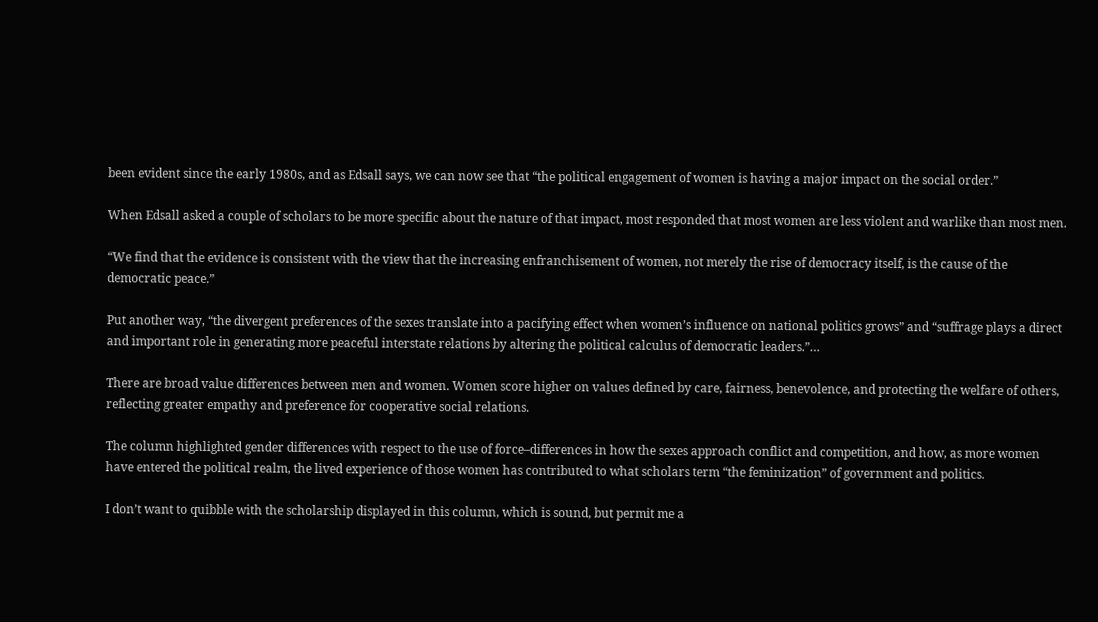been evident since the early 1980s, and as Edsall says, we can now see that “the political engagement of women is having a major impact on the social order.”

When Edsall asked a couple of scholars to be more specific about the nature of that impact, most responded that most women are less violent and warlike than most men.

“We find that the evidence is consistent with the view that the increasing enfranchisement of women, not merely the rise of democracy itself, is the cause of the democratic peace.”

Put another way, “the divergent preferences of the sexes translate into a pacifying effect when women’s influence on national politics grows” and “suffrage plays a direct and important role in generating more peaceful interstate relations by altering the political calculus of democratic leaders.”…

There are broad value differences between men and women. Women score higher on values defined by care, fairness, benevolence, and protecting the welfare of others, reflecting greater empathy and preference for cooperative social relations.

The column highlighted gender differences with respect to the use of force–differences in how the sexes approach conflict and competition, and how, as more women have entered the political realm, the lived experience of those women has contributed to what scholars term “the feminization” of government and politics.

I don’t want to quibble with the scholarship displayed in this column, which is sound, but permit me a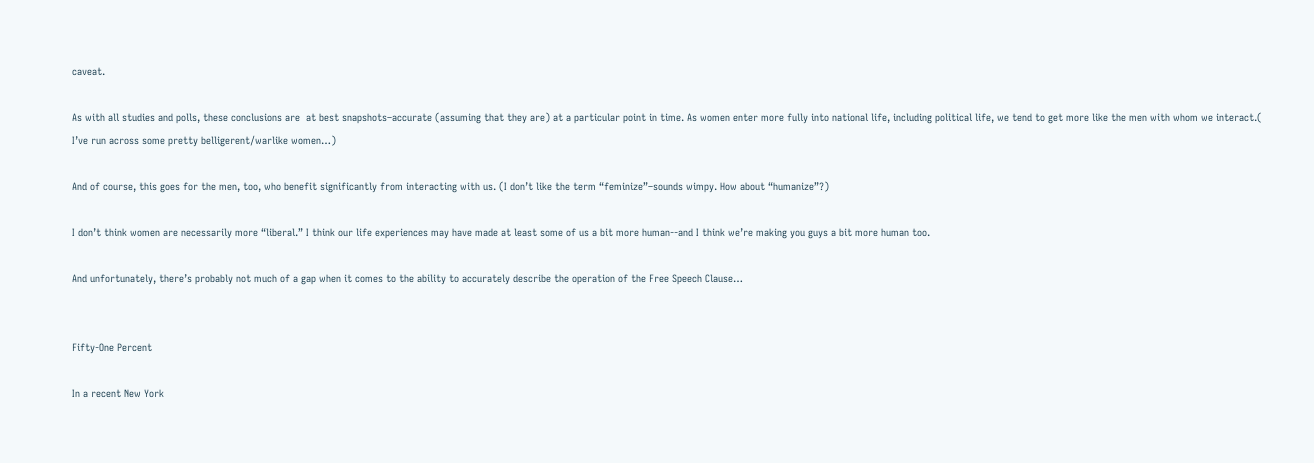caveat.

As with all studies and polls, these conclusions are  at best snapshots–accurate (assuming that they are) at a particular point in time. As women enter more fully into national life, including political life, we tend to get more like the men with whom we interact.( I’ve run across some pretty belligerent/warlike women…)

And of course, this goes for the men, too, who benefit significantly from interacting with us. (I don’t like the term “feminize”–sounds wimpy. How about “humanize”?)

I don’t think women are necessarily more “liberal.” I think our life experiences may have made at least some of us a bit more human--and I think we’re making you guys a bit more human too.

And unfortunately, there’s probably not much of a gap when it comes to the ability to accurately describe the operation of the Free Speech Clause…


Fifty-One Percent

In a recent New York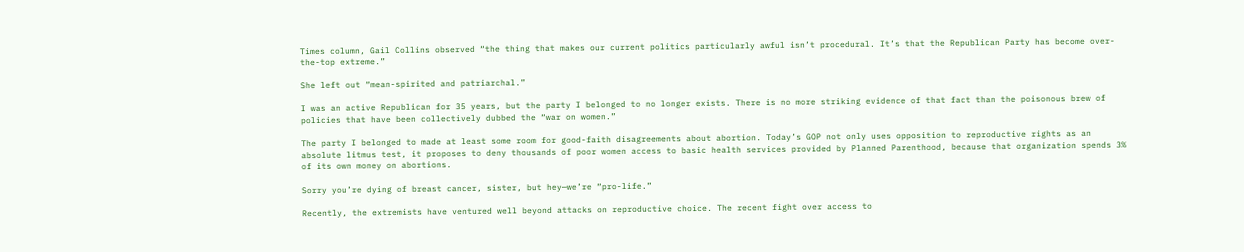Times column, Gail Collins observed “the thing that makes our current politics particularly awful isn’t procedural. It’s that the Republican Party has become over-the-top extreme.”

She left out “mean-spirited and patriarchal.”

I was an active Republican for 35 years, but the party I belonged to no longer exists. There is no more striking evidence of that fact than the poisonous brew of policies that have been collectively dubbed the “war on women.”

The party I belonged to made at least some room for good-faith disagreements about abortion. Today’s GOP not only uses opposition to reproductive rights as an absolute litmus test, it proposes to deny thousands of poor women access to basic health services provided by Planned Parenthood, because that organization spends 3% of its own money on abortions.

Sorry you’re dying of breast cancer, sister, but hey—we’re “pro-life.”

Recently, the extremists have ventured well beyond attacks on reproductive choice. The recent fight over access to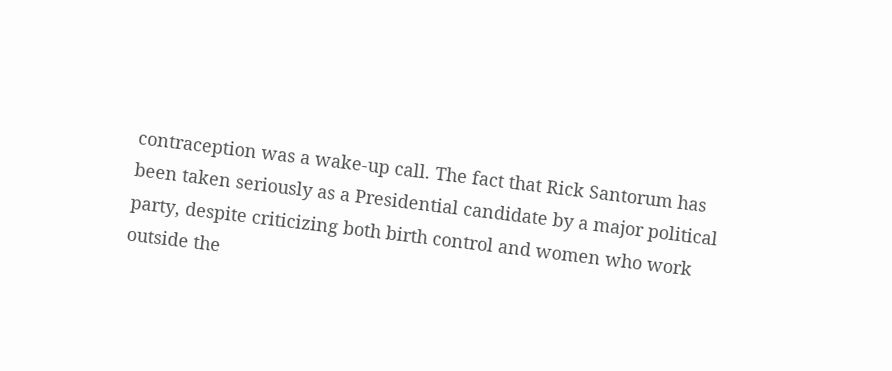contraception was a wake-up call. The fact that Rick Santorum has been taken seriously as a Presidential candidate by a major political party, despite criticizing both birth control and women who work outside the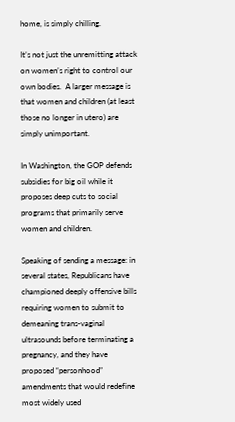home, is simply chilling.

It’s not just the unremitting attack on women’s right to control our own bodies.  A larger message is that women and children (at least those no longer in utero) are simply unimportant.

In Washington, the GOP defends subsidies for big oil while it proposes deep cuts to social programs that primarily serve women and children.

Speaking of sending a message: in several states, Republicans have championed deeply offensive bills requiring women to submit to demeaning trans-vaginal ultrasounds before terminating a pregnancy, and they have proposed “personhood” amendments that would redefine most widely used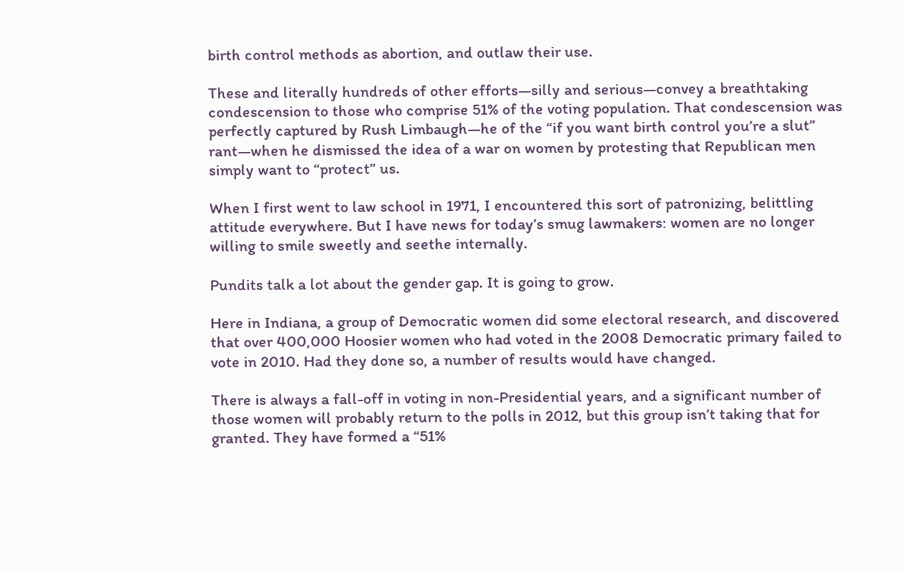birth control methods as abortion, and outlaw their use.

These and literally hundreds of other efforts—silly and serious—convey a breathtaking condescension to those who comprise 51% of the voting population. That condescension was perfectly captured by Rush Limbaugh—he of the “if you want birth control you’re a slut” rant—when he dismissed the idea of a war on women by protesting that Republican men simply want to “protect” us.

When I first went to law school in 1971, I encountered this sort of patronizing, belittling attitude everywhere. But I have news for today’s smug lawmakers: women are no longer willing to smile sweetly and seethe internally.

Pundits talk a lot about the gender gap. It is going to grow.

Here in Indiana, a group of Democratic women did some electoral research, and discovered that over 400,000 Hoosier women who had voted in the 2008 Democratic primary failed to vote in 2010. Had they done so, a number of results would have changed.

There is always a fall-off in voting in non-Presidential years, and a significant number of those women will probably return to the polls in 2012, but this group isn’t taking that for granted. They have formed a “51%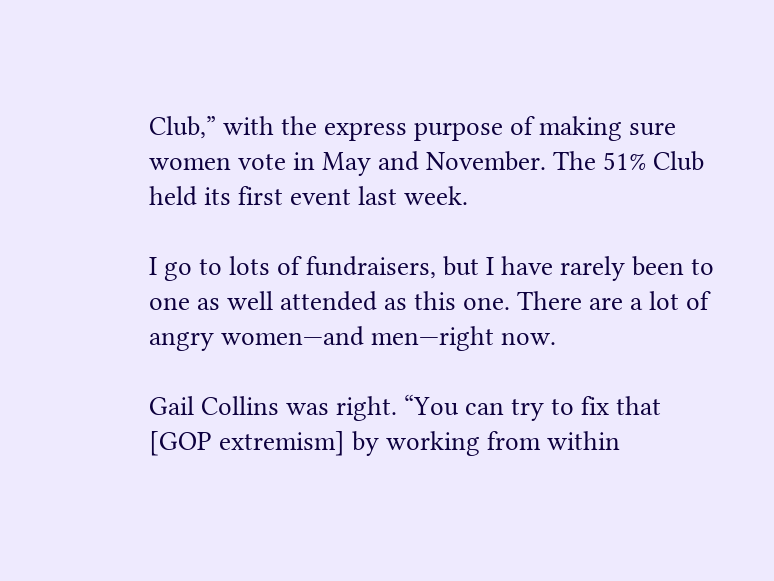Club,” with the express purpose of making sure women vote in May and November. The 51% Club held its first event last week.

I go to lots of fundraisers, but I have rarely been to one as well attended as this one. There are a lot of angry women—and men—right now.

Gail Collins was right. “You can try to fix that [GOP extremism] by working from within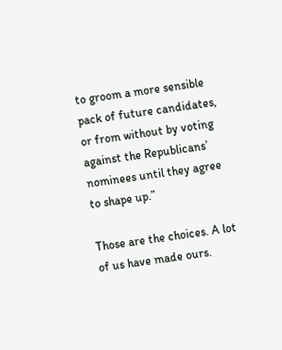to groom a more sensible pack of future candidates, or from without by voting against the Republicans’ nominees until they agree to shape up.”

Those are the choices. A lot of us have made ours.